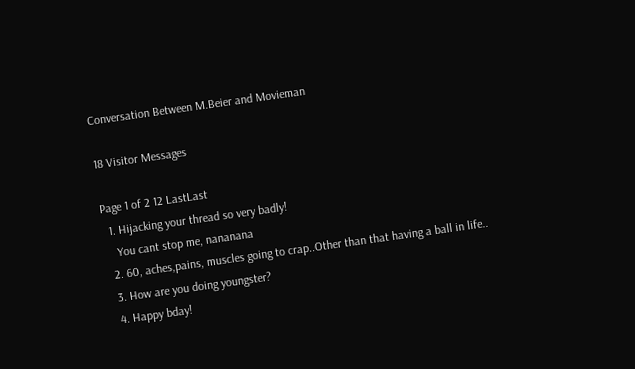Conversation Between M.Beier and Movieman

18 Visitor Messages

Page 1 of 2 12 LastLast
  1. Hijacking your thread so very badly!
    You cant stop me, nananana
  2. 60, aches,pains, muscles going to crap..Other than that having a ball in life..
  3. How are you doing youngster?
  4. Happy bday!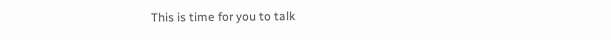This is time for you to talk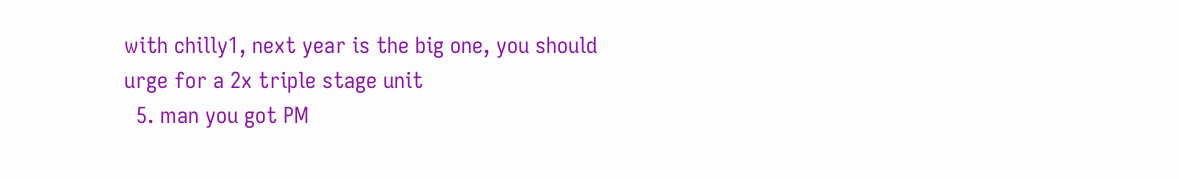with chilly1, next year is the big one, you should urge for a 2x triple stage unit
  5. man you got PM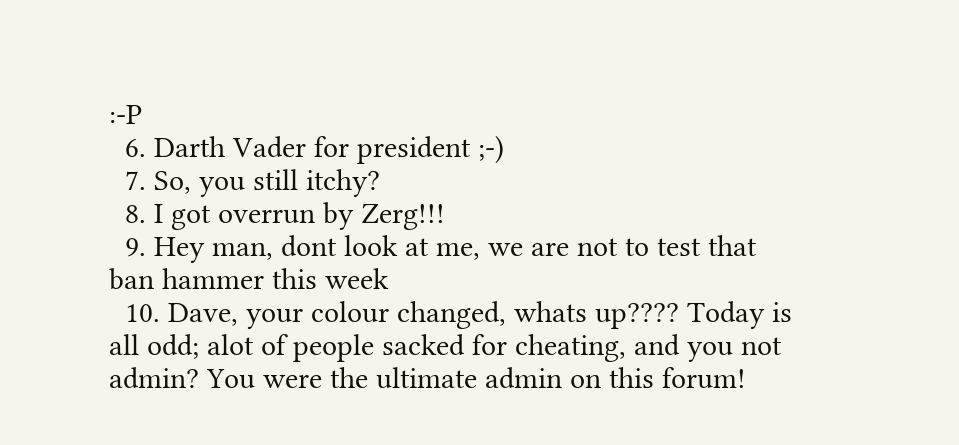:-P
  6. Darth Vader for president ;-)
  7. So, you still itchy?
  8. I got overrun by Zerg!!!
  9. Hey man, dont look at me, we are not to test that ban hammer this week
  10. Dave, your colour changed, whats up???? Today is all odd; alot of people sacked for cheating, and you not admin? You were the ultimate admin on this forum!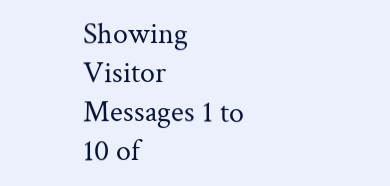Showing Visitor Messages 1 to 10 of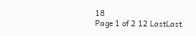18
Page 1 of 2 12 LastLast